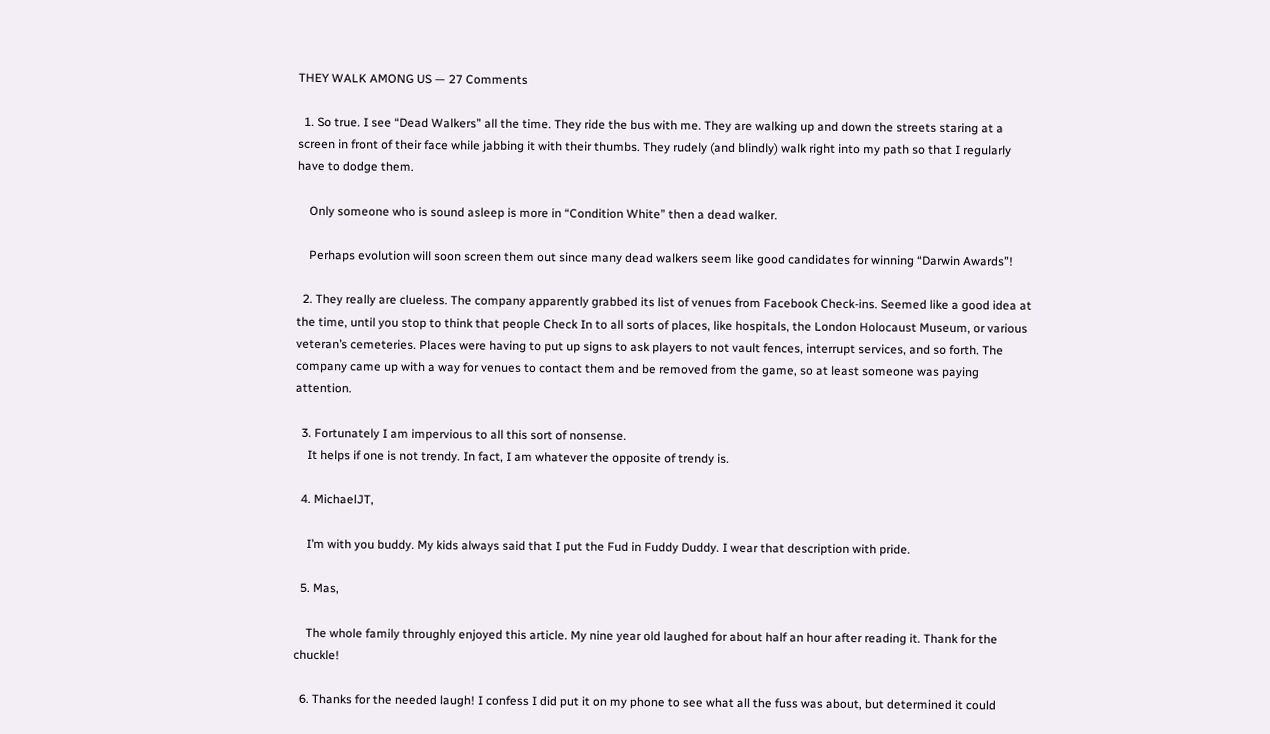THEY WALK AMONG US — 27 Comments

  1. So true. I see “Dead Walkers” all the time. They ride the bus with me. They are walking up and down the streets staring at a screen in front of their face while jabbing it with their thumbs. They rudely (and blindly) walk right into my path so that I regularly have to dodge them.

    Only someone who is sound asleep is more in “Condition White” then a dead walker.

    Perhaps evolution will soon screen them out since many dead walkers seem like good candidates for winning “Darwin Awards”!

  2. They really are clueless. The company apparently grabbed its list of venues from Facebook Check-ins. Seemed like a good idea at the time, until you stop to think that people Check In to all sorts of places, like hospitals, the London Holocaust Museum, or various veteran’s cemeteries. Places were having to put up signs to ask players to not vault fences, interrupt services, and so forth. The company came up with a way for venues to contact them and be removed from the game, so at least someone was paying attention.

  3. Fortunately I am impervious to all this sort of nonsense.
    It helps if one is not trendy. In fact, I am whatever the opposite of trendy is.

  4. MichaelJT,

    I’m with you buddy. My kids always said that I put the Fud in Fuddy Duddy. I wear that description with pride.

  5. Mas,

    The whole family throughly enjoyed this article. My nine year old laughed for about half an hour after reading it. Thank for the chuckle!

  6. Thanks for the needed laugh! I confess I did put it on my phone to see what all the fuss was about, but determined it could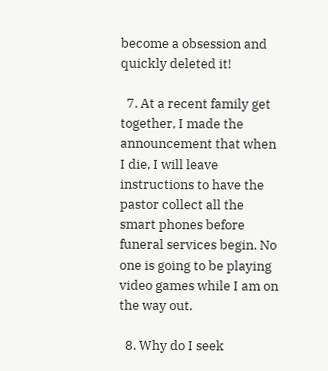become a obsession and quickly deleted it!

  7. At a recent family get together, I made the announcement that when I die, I will leave instructions to have the pastor collect all the smart phones before funeral services begin. No one is going to be playing video games while I am on the way out.

  8. Why do I seek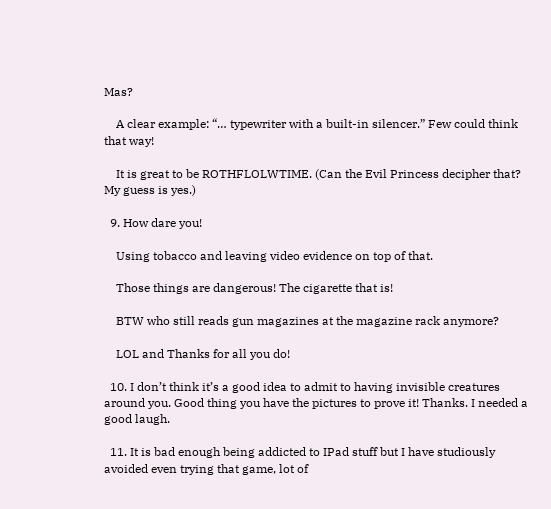Mas?

    A clear example: “… typewriter with a built-in silencer.” Few could think that way!

    It is great to be ROTHFLOLWTIME. (Can the Evil Princess decipher that? My guess is yes.)

  9. How dare you!

    Using tobacco and leaving video evidence on top of that.

    Those things are dangerous! The cigarette that is!

    BTW who still reads gun magazines at the magazine rack anymore?

    LOL and Thanks for all you do!

  10. I don’t think it’s a good idea to admit to having invisible creatures around you. Good thing you have the pictures to prove it! Thanks. I needed a good laugh.

  11. It is bad enough being addicted to IPad stuff but I have studiously avoided even trying that game, lot of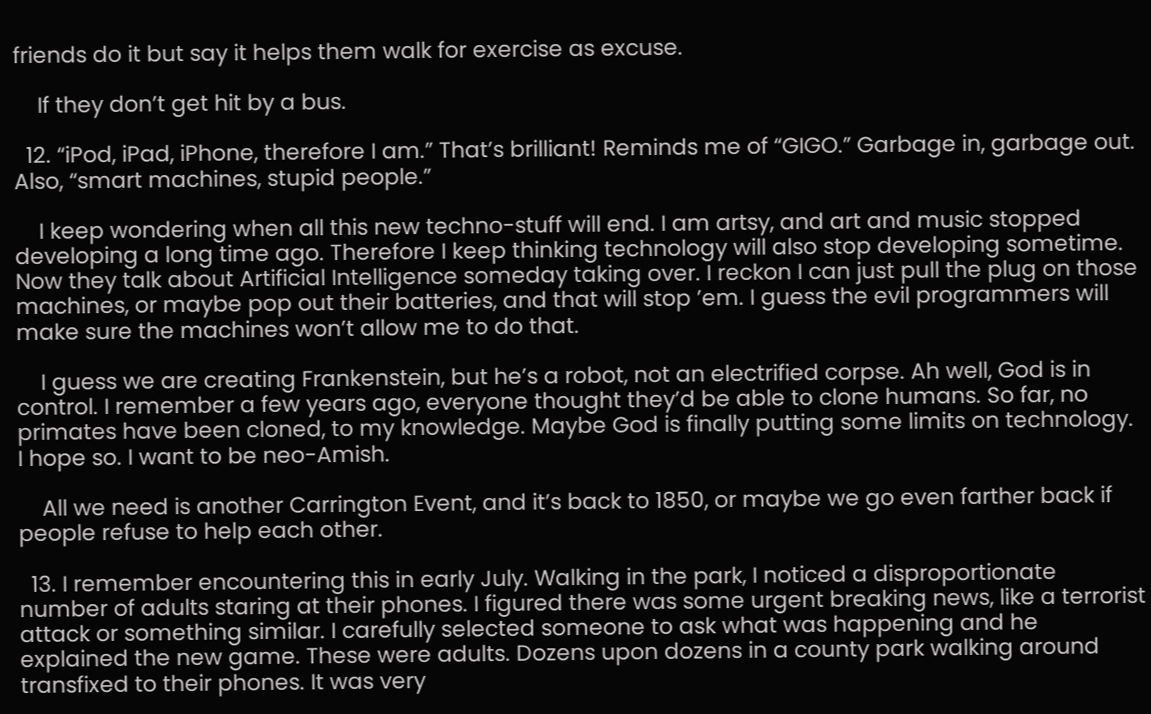friends do it but say it helps them walk for exercise as excuse.

    If they don’t get hit by a bus.

  12. “iPod, iPad, iPhone, therefore I am.” That’s brilliant! Reminds me of “GIGO.” Garbage in, garbage out. Also, “smart machines, stupid people.”

    I keep wondering when all this new techno-stuff will end. I am artsy, and art and music stopped developing a long time ago. Therefore I keep thinking technology will also stop developing sometime. Now they talk about Artificial Intelligence someday taking over. I reckon I can just pull the plug on those machines, or maybe pop out their batteries, and that will stop ’em. I guess the evil programmers will make sure the machines won’t allow me to do that.

    I guess we are creating Frankenstein, but he’s a robot, not an electrified corpse. Ah well, God is in control. I remember a few years ago, everyone thought they’d be able to clone humans. So far, no primates have been cloned, to my knowledge. Maybe God is finally putting some limits on technology. I hope so. I want to be neo-Amish.

    All we need is another Carrington Event, and it’s back to 1850, or maybe we go even farther back if people refuse to help each other.

  13. I remember encountering this in early July. Walking in the park, I noticed a disproportionate number of adults staring at their phones. I figured there was some urgent breaking news, like a terrorist attack or something similar. I carefully selected someone to ask what was happening and he explained the new game. These were adults. Dozens upon dozens in a county park walking around transfixed to their phones. It was very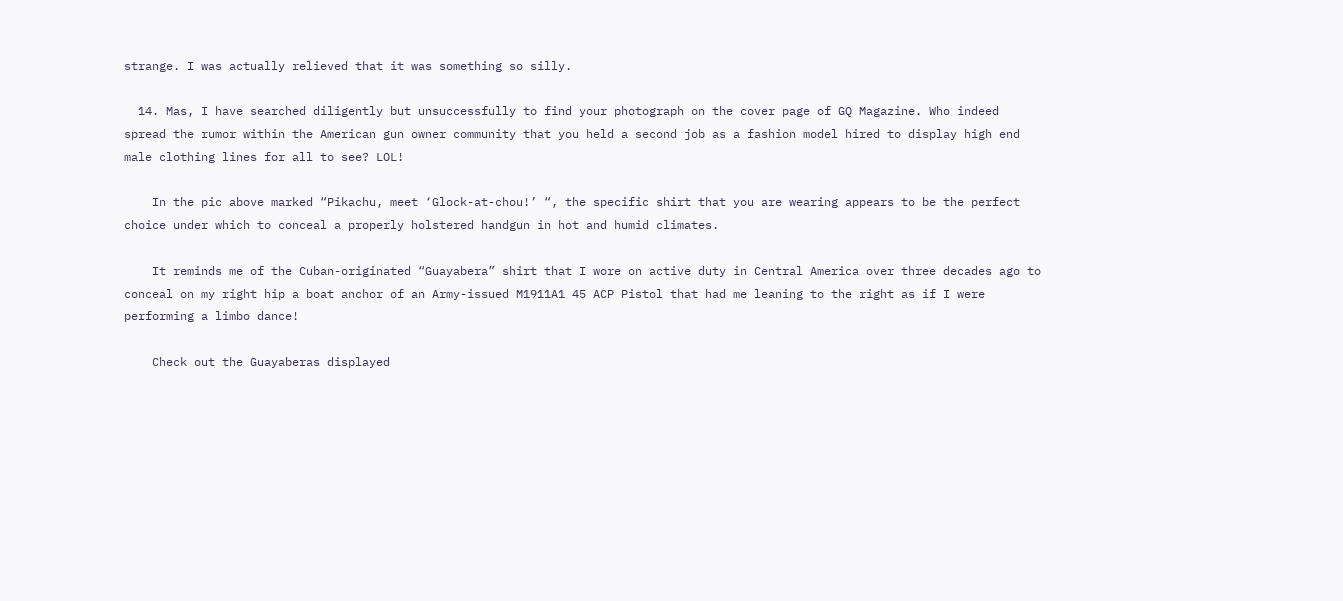strange. I was actually relieved that it was something so silly.

  14. Mas, I have searched diligently but unsuccessfully to find your photograph on the cover page of GQ Magazine. Who indeed spread the rumor within the American gun owner community that you held a second job as a fashion model hired to display high end male clothing lines for all to see? LOL!

    In the pic above marked “Pikachu, meet ‘Glock-at-chou!’ “, the specific shirt that you are wearing appears to be the perfect choice under which to conceal a properly holstered handgun in hot and humid climates.

    It reminds me of the Cuban-originated “Guayabera” shirt that I wore on active duty in Central America over three decades ago to conceal on my right hip a boat anchor of an Army-issued M1911A1 45 ACP Pistol that had me leaning to the right as if I were performing a limbo dance!

    Check out the Guayaberas displayed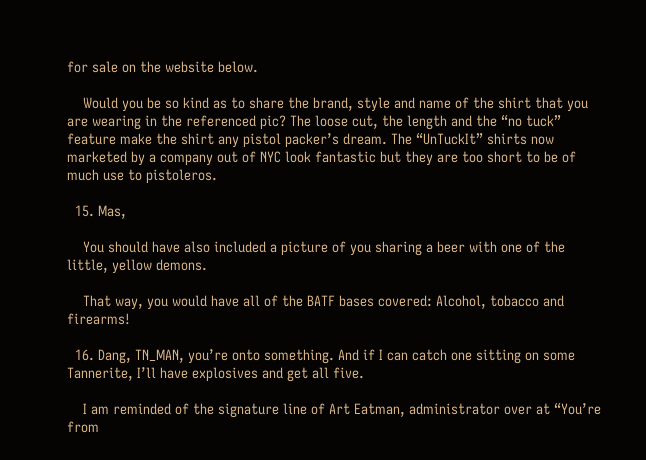for sale on the website below.

    Would you be so kind as to share the brand, style and name of the shirt that you are wearing in the referenced pic? The loose cut, the length and the “no tuck” feature make the shirt any pistol packer’s dream. The “UnTuckIt” shirts now marketed by a company out of NYC look fantastic but they are too short to be of much use to pistoleros.

  15. Mas,

    You should have also included a picture of you sharing a beer with one of the little, yellow demons.

    That way, you would have all of the BATF bases covered: Alcohol, tobacco and firearms!

  16. Dang, TN_MAN, you’re onto something. And if I can catch one sitting on some Tannerite, I’ll have explosives and get all five.

    I am reminded of the signature line of Art Eatman, administrator over at “You’re from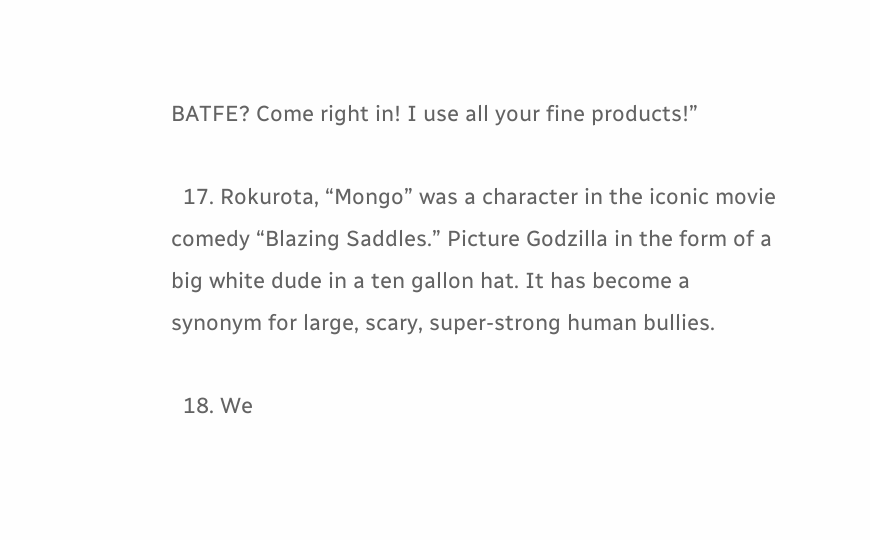BATFE? Come right in! I use all your fine products!”

  17. Rokurota, “Mongo” was a character in the iconic movie comedy “Blazing Saddles.” Picture Godzilla in the form of a big white dude in a ten gallon hat. It has become a synonym for large, scary, super-strong human bullies.

  18. We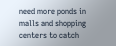need more ponds in malls and shopping centers to catch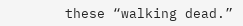these “walking dead.”